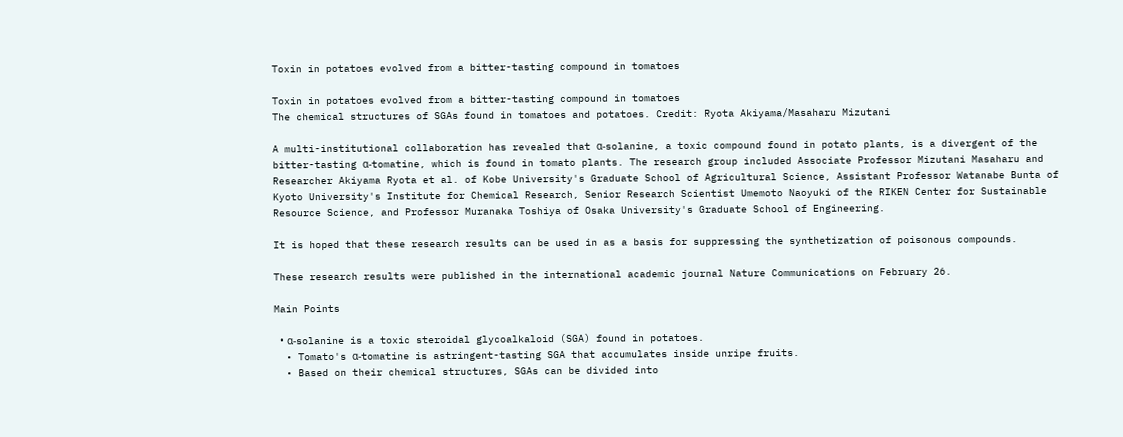Toxin in potatoes evolved from a bitter-tasting compound in tomatoes

Toxin in potatoes evolved from a bitter-tasting compound in tomatoes
The chemical structures of SGAs found in tomatoes and potatoes. Credit: Ryota Akiyama/Masaharu Mizutani

A multi-institutional collaboration has revealed that α-solanine, a toxic compound found in potato plants, is a divergent of the bitter-tasting α-tomatine, which is found in tomato plants. The research group included Associate Professor Mizutani Masaharu and Researcher Akiyama Ryota et al. of Kobe University's Graduate School of Agricultural Science, Assistant Professor Watanabe Bunta of Kyoto University's Institute for Chemical Research, Senior Research Scientist Umemoto Naoyuki of the RIKEN Center for Sustainable Resource Science, and Professor Muranaka Toshiya of Osaka University's Graduate School of Engineering.

It is hoped that these research results can be used in as a basis for suppressing the synthetization of poisonous compounds.

These research results were published in the international academic journal Nature Communications on February 26.

Main Points

  • α-solanine is a toxic steroidal glycoalkaloid (SGA) found in potatoes.
  • Tomato's α-tomatine is astringent-tasting SGA that accumulates inside unripe fruits.
  • Based on their chemical structures, SGAs can be divided into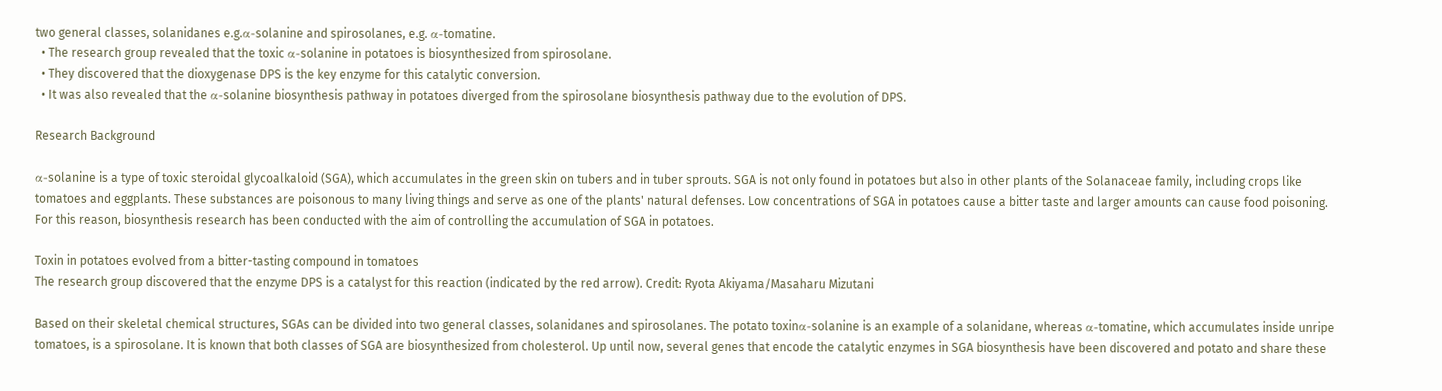two general classes, solanidanes e.g.α-solanine and spirosolanes, e.g. α-tomatine.
  • The research group revealed that the toxic α-solanine in potatoes is biosynthesized from spirosolane.
  • They discovered that the dioxygenase DPS is the key enzyme for this catalytic conversion.
  • It was also revealed that the α-solanine biosynthesis pathway in potatoes diverged from the spirosolane biosynthesis pathway due to the evolution of DPS.

Research Background

α-solanine is a type of toxic steroidal glycoalkaloid (SGA), which accumulates in the green skin on tubers and in tuber sprouts. SGA is not only found in potatoes but also in other plants of the Solanaceae family, including crops like tomatoes and eggplants. These substances are poisonous to many living things and serve as one of the plants' natural defenses. Low concentrations of SGA in potatoes cause a bitter taste and larger amounts can cause food poisoning. For this reason, biosynthesis research has been conducted with the aim of controlling the accumulation of SGA in potatoes.

Toxin in potatoes evolved from a bitter-tasting compound in tomatoes
The research group discovered that the enzyme DPS is a catalyst for this reaction (indicated by the red arrow). Credit: Ryota Akiyama/Masaharu Mizutani

Based on their skeletal chemical structures, SGAs can be divided into two general classes, solanidanes and spirosolanes. The potato toxinα-solanine is an example of a solanidane, whereas α-tomatine, which accumulates inside unripe tomatoes, is a spirosolane. It is known that both classes of SGA are biosynthesized from cholesterol. Up until now, several genes that encode the catalytic enzymes in SGA biosynthesis have been discovered and potato and share these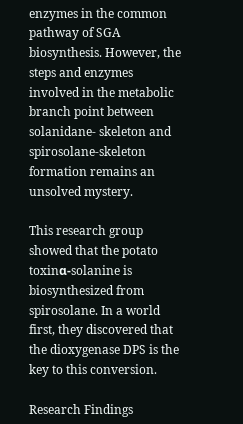enzymes in the common pathway of SGA biosynthesis. However, the steps and enzymes involved in the metabolic branch point between solanidane- skeleton and spirosolane-skeleton formation remains an unsolved mystery.

This research group showed that the potato toxinα-solanine is biosynthesized from spirosolane. In a world first, they discovered that the dioxygenase DPS is the key to this conversion.

Research Findings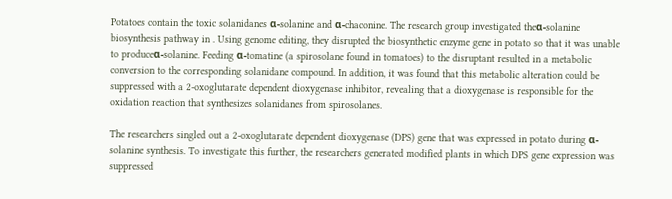Potatoes contain the toxic solanidanes α-solanine and α-chaconine. The research group investigated theα-solanine biosynthesis pathway in . Using genome editing, they disrupted the biosynthetic enzyme gene in potato so that it was unable to produceα-solanine. Feeding α-tomatine (a spirosolane found in tomatoes) to the disruptant resulted in a metabolic conversion to the corresponding solanidane compound. In addition, it was found that this metabolic alteration could be suppressed with a 2-oxoglutarate dependent dioxygenase inhibitor, revealing that a dioxygenase is responsible for the oxidation reaction that synthesizes solanidanes from spirosolanes.

The researchers singled out a 2-oxoglutarate dependent dioxygenase (DPS) gene that was expressed in potato during α-solanine synthesis. To investigate this further, the researchers generated modified plants in which DPS gene expression was suppressed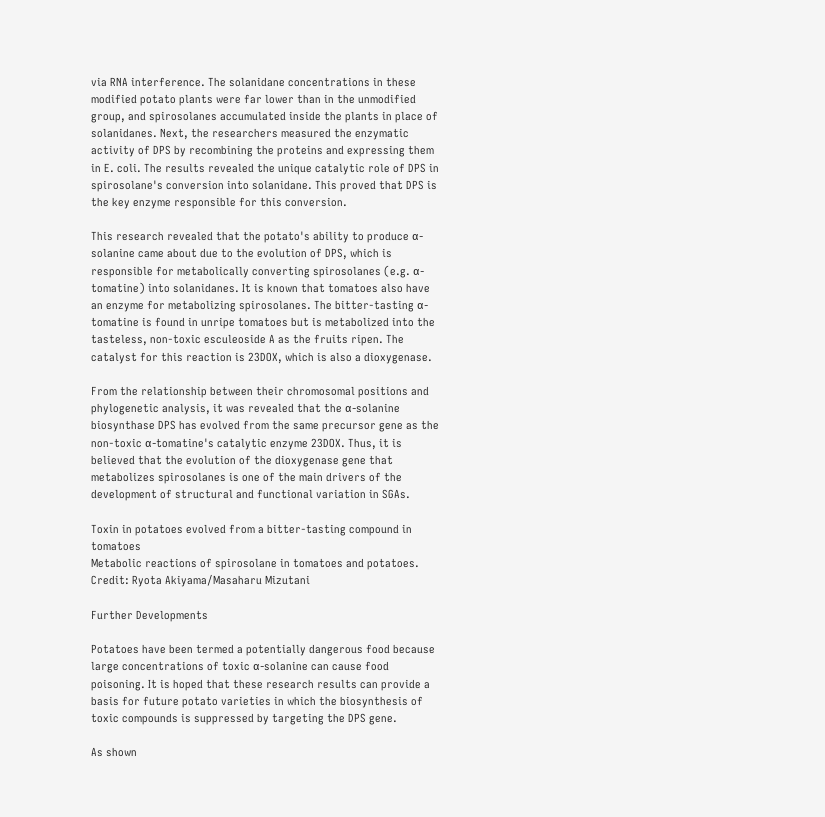via RNA interference. The solanidane concentrations in these modified potato plants were far lower than in the unmodified group, and spirosolanes accumulated inside the plants in place of solanidanes. Next, the researchers measured the enzymatic activity of DPS by recombining the proteins and expressing them in E. coli. The results revealed the unique catalytic role of DPS in spirosolane's conversion into solanidane. This proved that DPS is the key enzyme responsible for this conversion.

This research revealed that the potato's ability to produce α-solanine came about due to the evolution of DPS, which is responsible for metabolically converting spirosolanes (e.g. α-tomatine) into solanidanes. It is known that tomatoes also have an enzyme for metabolizing spirosolanes. The bitter-tasting α-tomatine is found in unripe tomatoes but is metabolized into the tasteless, non-toxic esculeoside A as the fruits ripen. The catalyst for this reaction is 23DOX, which is also a dioxygenase.

From the relationship between their chromosomal positions and phylogenetic analysis, it was revealed that the α-solanine biosynthase DPS has evolved from the same precursor gene as the non-toxic α-tomatine's catalytic enzyme 23DOX. Thus, it is believed that the evolution of the dioxygenase gene that metabolizes spirosolanes is one of the main drivers of the development of structural and functional variation in SGAs.

Toxin in potatoes evolved from a bitter-tasting compound in tomatoes
Metabolic reactions of spirosolane in tomatoes and potatoes. Credit: Ryota Akiyama/Masaharu Mizutani

Further Developments

Potatoes have been termed a potentially dangerous food because large concentrations of toxic α-solanine can cause food poisoning. It is hoped that these research results can provide a basis for future potato varieties in which the biosynthesis of toxic compounds is suppressed by targeting the DPS gene.

As shown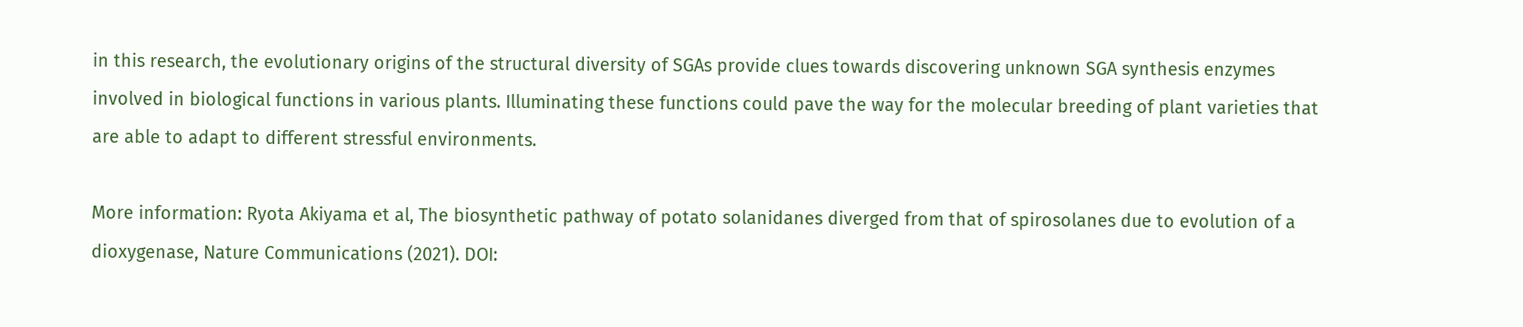in this research, the evolutionary origins of the structural diversity of SGAs provide clues towards discovering unknown SGA synthesis enzymes involved in biological functions in various plants. Illuminating these functions could pave the way for the molecular breeding of plant varieties that are able to adapt to different stressful environments.

More information: Ryota Akiyama et al, The biosynthetic pathway of potato solanidanes diverged from that of spirosolanes due to evolution of a dioxygenase, Nature Communications (2021). DOI: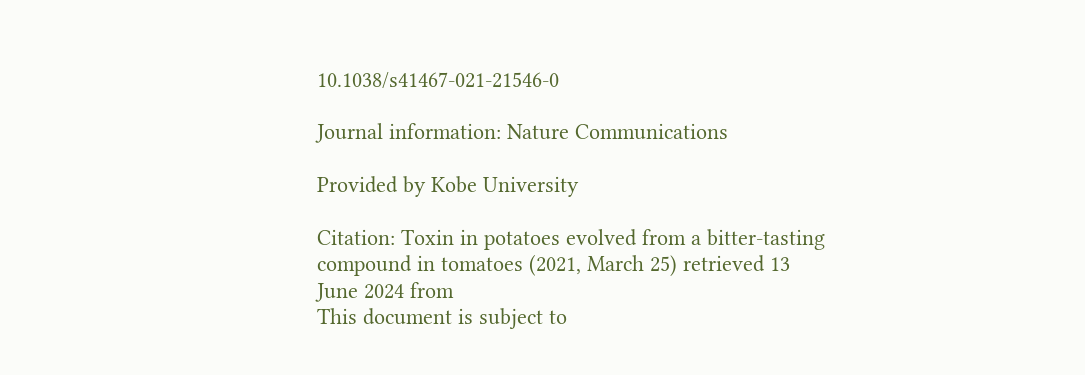10.1038/s41467-021-21546-0

Journal information: Nature Communications

Provided by Kobe University

Citation: Toxin in potatoes evolved from a bitter-tasting compound in tomatoes (2021, March 25) retrieved 13 June 2024 from
This document is subject to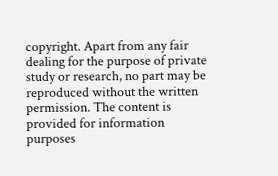copyright. Apart from any fair dealing for the purpose of private study or research, no part may be reproduced without the written permission. The content is provided for information purposes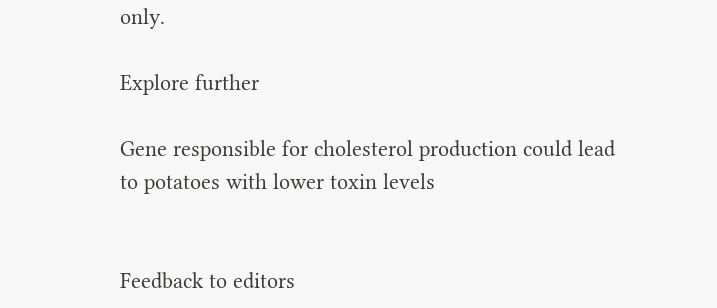only.

Explore further

Gene responsible for cholesterol production could lead to potatoes with lower toxin levels


Feedback to editors